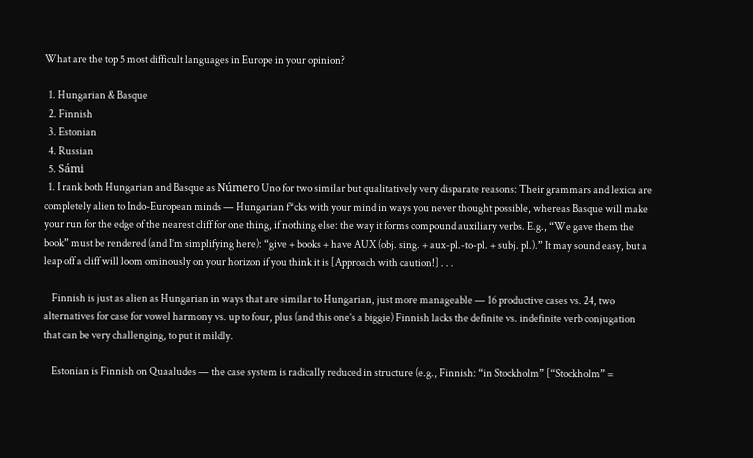What are the top 5 most difficult languages in Europe in your opinion?

  1. Hungarian & Basque
  2. Finnish
  3. Estonian
  4. Russian
  5. Sámi
  1. I rank both Hungarian and Basque as Número Uno for two similar but qualitatively very disparate reasons: Their grammars and lexica are completely alien to Indo-European minds — Hungarian f*cks with your mind in ways you never thought possible, whereas Basque will make your run for the edge of the nearest cliff for one thing, if nothing else: the way it forms compound auxiliary verbs. E.g., “We gave them the book” must be rendered (and I’m simplifying here): “give + books + have AUX (obj. sing. + aux-pl.-to-pl. + subj. pl.).” It may sound easy, but a leap off a cliff will loom ominously on your horizon if you think it is [Approach with caution!] . . .

    Finnish is just as alien as Hungarian in ways that are similar to Hungarian, just more manageable — 16 productive cases vs. 24, two alternatives for case for vowel harmony vs. up to four, plus (and this one’s a biggie) Finnish lacks the definite vs. indefinite verb conjugation that can be very challenging, to put it mildly.

    Estonian is Finnish on Quaaludes — the case system is radically reduced in structure (e.g., Finnish: “in Stockholm” [“Stockholm” =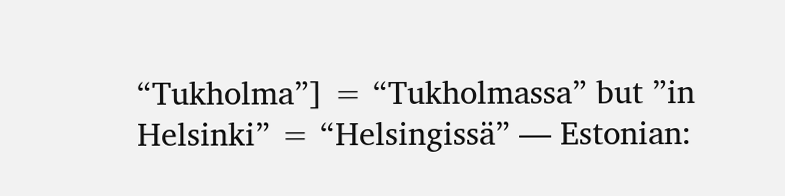“Tukholma”] = “Tukholmassa” but ”in Helsinki” = “Helsingissä” — Estonian: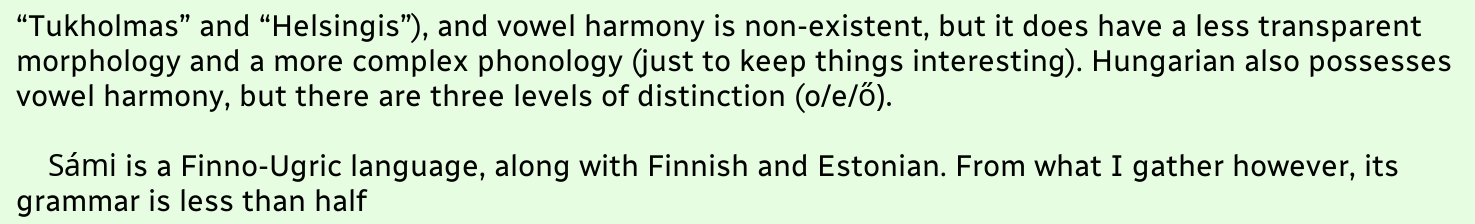“Tukholmas” and “Helsingis”), and vowel harmony is non-existent, but it does have a less transparent morphology and a more complex phonology (just to keep things interesting). Hungarian also possesses vowel harmony, but there are three levels of distinction (o/e/ő).

    Sámi is a Finno-Ugric language, along with Finnish and Estonian. From what I gather however, its grammar is less than half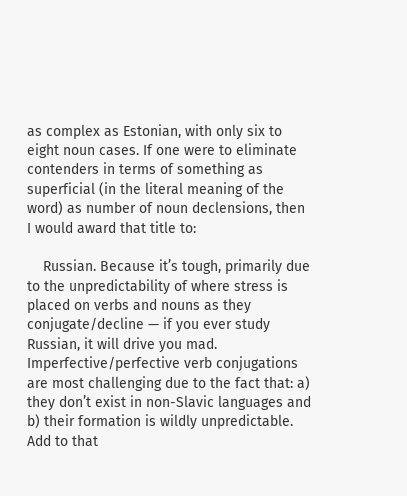as complex as Estonian, with only six to eight noun cases. If one were to eliminate contenders in terms of something as superficial (in the literal meaning of the word) as number of noun declensions, then I would award that title to:

    Russian. Because it’s tough, primarily due to the unpredictability of where stress is placed on verbs and nouns as they conjugate/decline — if you ever study Russian, it will drive you mad. Imperfective/perfective verb conjugations are most challenging due to the fact that: a) they don’t exist in non-Slavic languages and b) their formation is wildly unpredictable. Add to that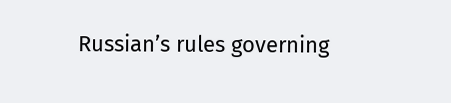Russian’s rules governing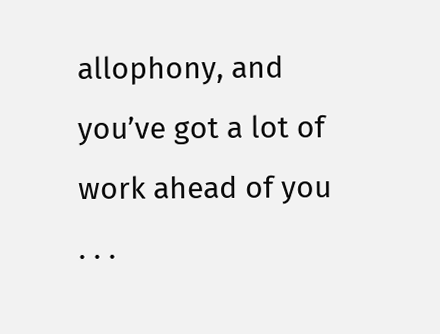allophony, and you’ve got a lot of work ahead of you . . .